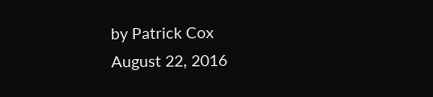by Patrick Cox
August 22, 2016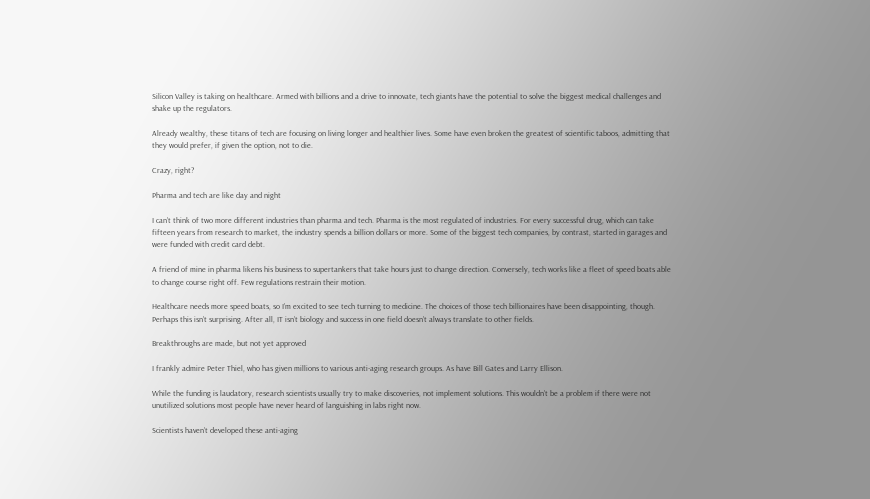Silicon Valley is taking on healthcare. Armed with billions and a drive to innovate, tech giants have the potential to solve the biggest medical challenges and shake up the regulators.

Already wealthy, these titans of tech are focusing on living longer and healthier lives. Some have even broken the greatest of scientific taboos, admitting that they would prefer, if given the option, not to die.

Crazy, right?

Pharma and tech are like day and night

I can’t think of two more different industries than pharma and tech. Pharma is the most regulated of industries. For every successful drug, which can take fifteen years from research to market, the industry spends a billion dollars or more. Some of the biggest tech companies, by contrast, started in garages and were funded with credit card debt.

A friend of mine in pharma likens his business to supertankers that take hours just to change direction. Conversely, tech works like a fleet of speed boats able to change course right off. Few regulations restrain their motion.

Healthcare needs more speed boats, so I’m excited to see tech turning to medicine. The choices of those tech billionaires have been disappointing, though. Perhaps this isn’t surprising. After all, IT isn’t biology and success in one field doesn’t always translate to other fields.

Breakthroughs are made, but not yet approved

I frankly admire Peter Thiel, who has given millions to various anti-aging research groups. As have Bill Gates and Larry Ellison.

While the funding is laudatory, research scientists usually try to make discoveries, not implement solutions. This wouldn’t be a problem if there were not unutilized solutions most people have never heard of languishing in labs right now.

Scientists haven’t developed these anti-aging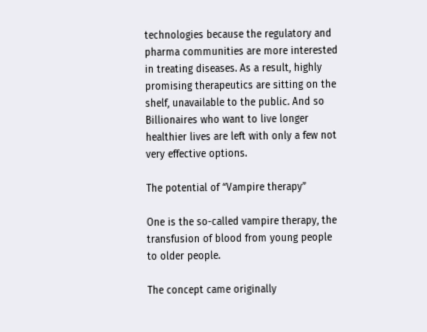technologies because the regulatory and pharma communities are more interested in treating diseases. As a result, highly promising therapeutics are sitting on the shelf, unavailable to the public. And so Billionaires who want to live longer healthier lives are left with only a few not very effective options.

The potential of “Vampire therapy”

One is the so-called vampire therapy, the transfusion of blood from young people to older people.

The concept came originally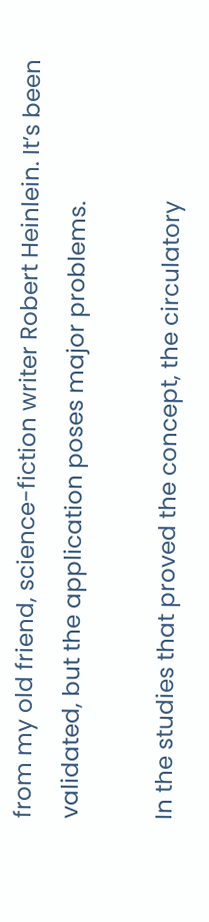from my old friend, science-fiction writer Robert Heinlein. It’s been validated, but the application poses major problems.

In the studies that proved the concept, the circulatory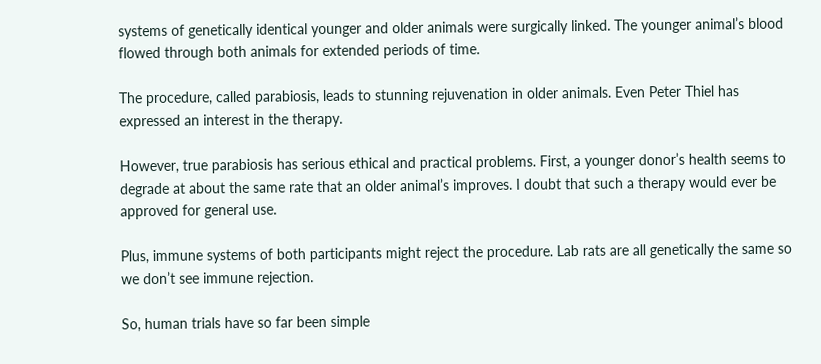systems of genetically identical younger and older animals were surgically linked. The younger animal’s blood flowed through both animals for extended periods of time.

The procedure, called parabiosis, leads to stunning rejuvenation in older animals. Even Peter Thiel has expressed an interest in the therapy.

However, true parabiosis has serious ethical and practical problems. First, a younger donor’s health seems to degrade at about the same rate that an older animal’s improves. I doubt that such a therapy would ever be approved for general use.

Plus, immune systems of both participants might reject the procedure. Lab rats are all genetically the same so we don’t see immune rejection.

So, human trials have so far been simple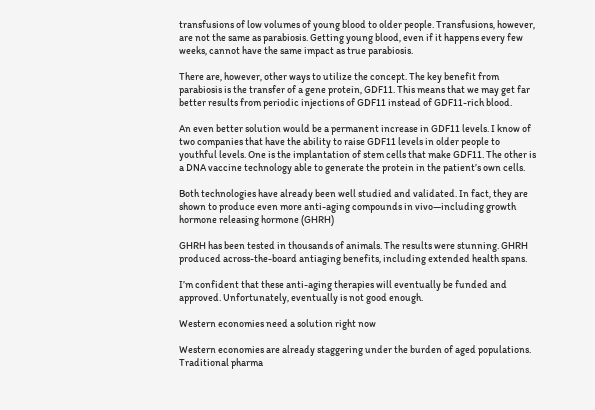transfusions of low volumes of young blood to older people. Transfusions, however, are not the same as parabiosis. Getting young blood, even if it happens every few weeks, cannot have the same impact as true parabiosis.

There are, however, other ways to utilize the concept. The key benefit from parabiosis is the transfer of a gene protein, GDF11. This means that we may get far better results from periodic injections of GDF11 instead of GDF11-rich blood.

An even better solution would be a permanent increase in GDF11 levels. I know of two companies that have the ability to raise GDF11 levels in older people to youthful levels. One is the implantation of stem cells that make GDF11. The other is a DNA vaccine technology able to generate the protein in the patient’s own cells.

Both technologies have already been well studied and validated. In fact, they are shown to produce even more anti-aging compounds in vivo—including growth hormone releasing hormone (GHRH)

GHRH has been tested in thousands of animals. The results were stunning. GHRH produced across-the-board antiaging benefits, including extended health spans.

I’m confident that these anti-aging therapies will eventually be funded and approved. Unfortunately, eventually is not good enough.

Western economies need a solution right now

Western economies are already staggering under the burden of aged populations. Traditional pharma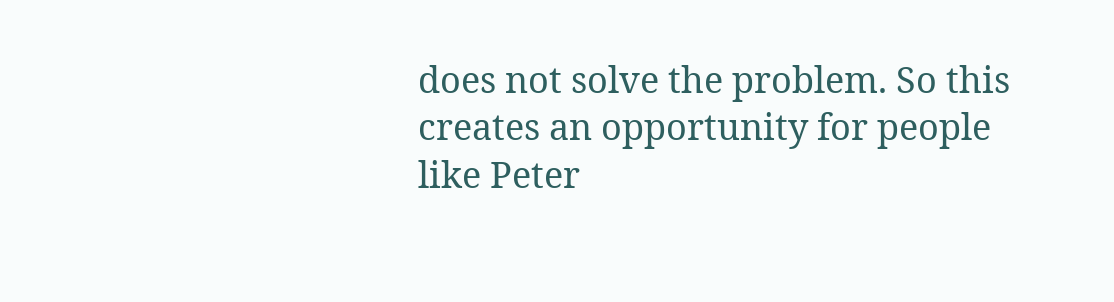does not solve the problem. So this creates an opportunity for people like Peter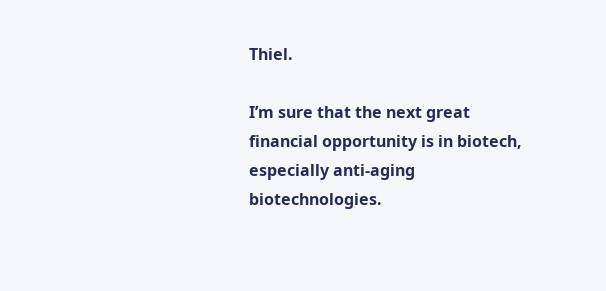Thiel.

I’m sure that the next great financial opportunity is in biotech, especially anti-aging biotechnologies.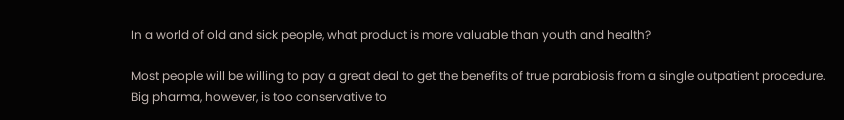In a world of old and sick people, what product is more valuable than youth and health?

Most people will be willing to pay a great deal to get the benefits of true parabiosis from a single outpatient procedure. Big pharma, however, is too conservative to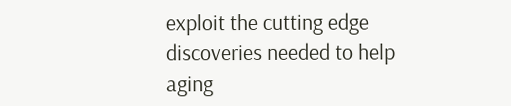exploit the cutting edge discoveries needed to help aging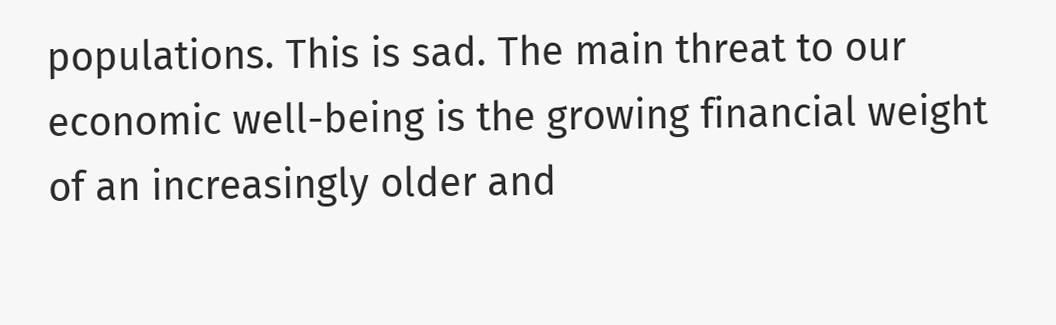populations. This is sad. The main threat to our economic well-being is the growing financial weight of an increasingly older and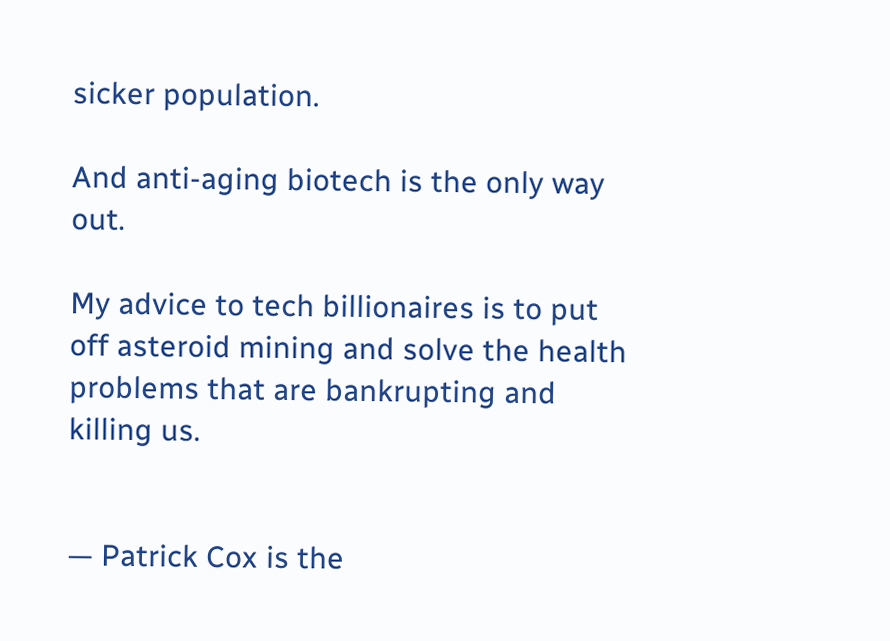sicker population.

And anti-aging biotech is the only way out.

My advice to tech billionaires is to put off asteroid mining and solve the health problems that are bankrupting and killing us.


— Patrick Cox is the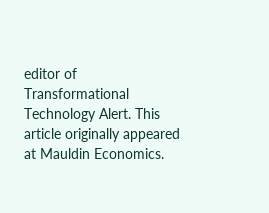editor of Transformational Technology Alert. This article originally appeared at Mauldin Economics.